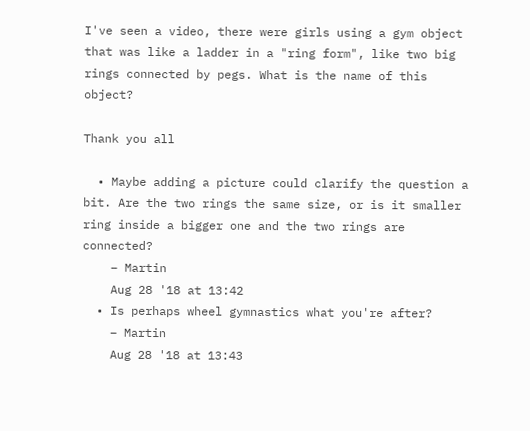I've seen a video, there were girls using a gym object that was like a ladder in a "ring form", like two big rings connected by pegs. What is the name of this object?

Thank you all

  • Maybe adding a picture could clarify the question a bit. Are the two rings the same size, or is it smaller ring inside a bigger one and the two rings are connected?
    – Martin
    Aug 28 '18 at 13:42
  • Is perhaps wheel gymnastics what you're after?
    – Martin
    Aug 28 '18 at 13:43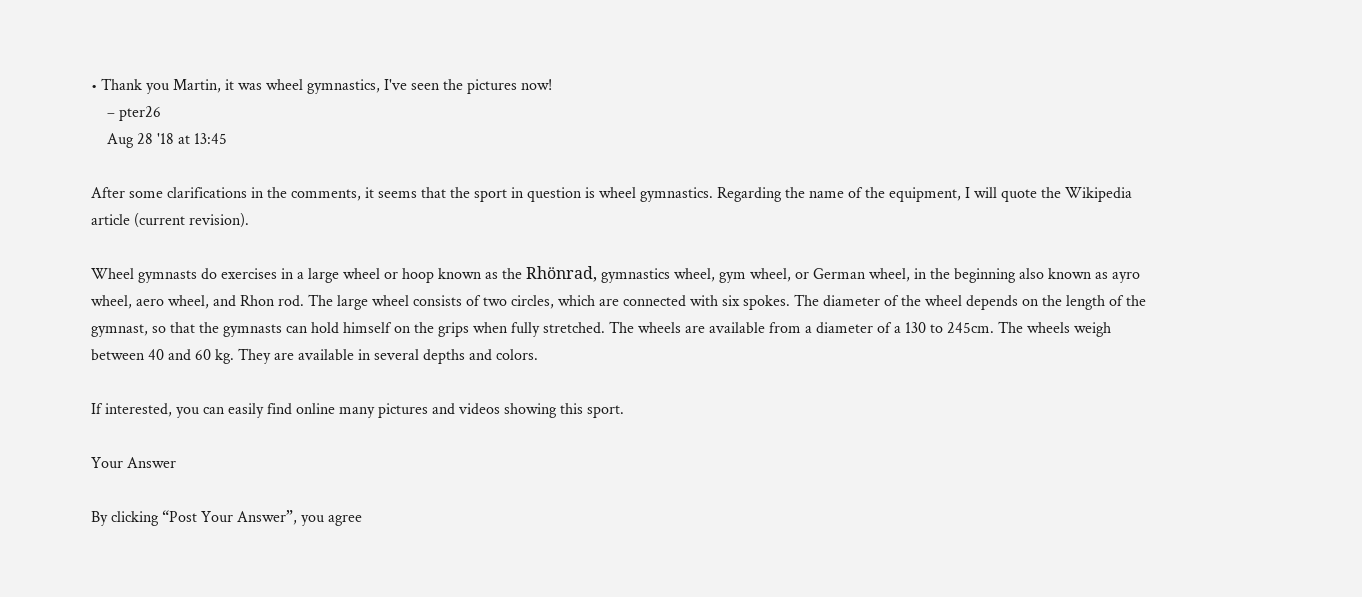• Thank you Martin, it was wheel gymnastics, I've seen the pictures now!
    – pter26
    Aug 28 '18 at 13:45

After some clarifications in the comments, it seems that the sport in question is wheel gymnastics. Regarding the name of the equipment, I will quote the Wikipedia article (current revision).

Wheel gymnasts do exercises in a large wheel or hoop known as the Rhönrad, gymnastics wheel, gym wheel, or German wheel, in the beginning also known as ayro wheel, aero wheel, and Rhon rod. The large wheel consists of two circles, which are connected with six spokes. The diameter of the wheel depends on the length of the gymnast, so that the gymnasts can hold himself on the grips when fully stretched. The wheels are available from a diameter of a 130 to 245cm. The wheels weigh between 40 and 60 kg. They are available in several depths and colors.

If interested, you can easily find online many pictures and videos showing this sport.

Your Answer

By clicking “Post Your Answer”, you agree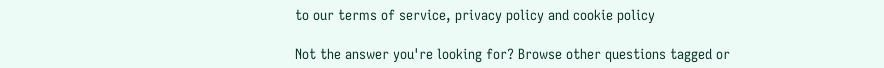to our terms of service, privacy policy and cookie policy

Not the answer you're looking for? Browse other questions tagged or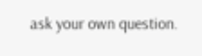ask your own question.